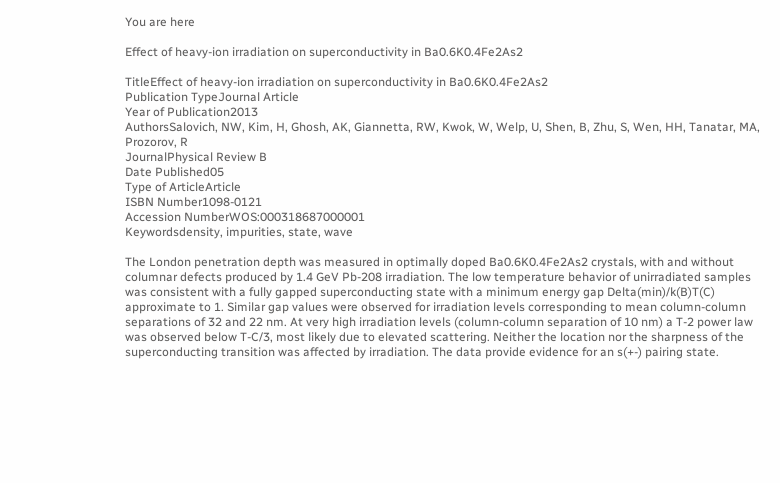You are here

Effect of heavy-ion irradiation on superconductivity in Ba0.6K0.4Fe2As2

TitleEffect of heavy-ion irradiation on superconductivity in Ba0.6K0.4Fe2As2
Publication TypeJournal Article
Year of Publication2013
AuthorsSalovich, NW, Kim, H, Ghosh, AK, Giannetta, RW, Kwok, W, Welp, U, Shen, B, Zhu, S, Wen, HH, Tanatar, MA, Prozorov, R
JournalPhysical Review B
Date Published05
Type of ArticleArticle
ISBN Number1098-0121
Accession NumberWOS:000318687000001
Keywordsdensity, impurities, state, wave

The London penetration depth was measured in optimally doped Ba0.6K0.4Fe2As2 crystals, with and without columnar defects produced by 1.4 GeV Pb-208 irradiation. The low temperature behavior of unirradiated samples was consistent with a fully gapped superconducting state with a minimum energy gap Delta(min)/k(B)T(C) approximate to 1. Similar gap values were observed for irradiation levels corresponding to mean column-column separations of 32 and 22 nm. At very high irradiation levels (column-column separation of 10 nm) a T-2 power law was observed below T-C/3, most likely due to elevated scattering. Neither the location nor the sharpness of the superconducting transition was affected by irradiation. The data provide evidence for an s(+-) pairing state.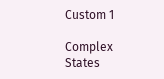Custom 1

Complex States